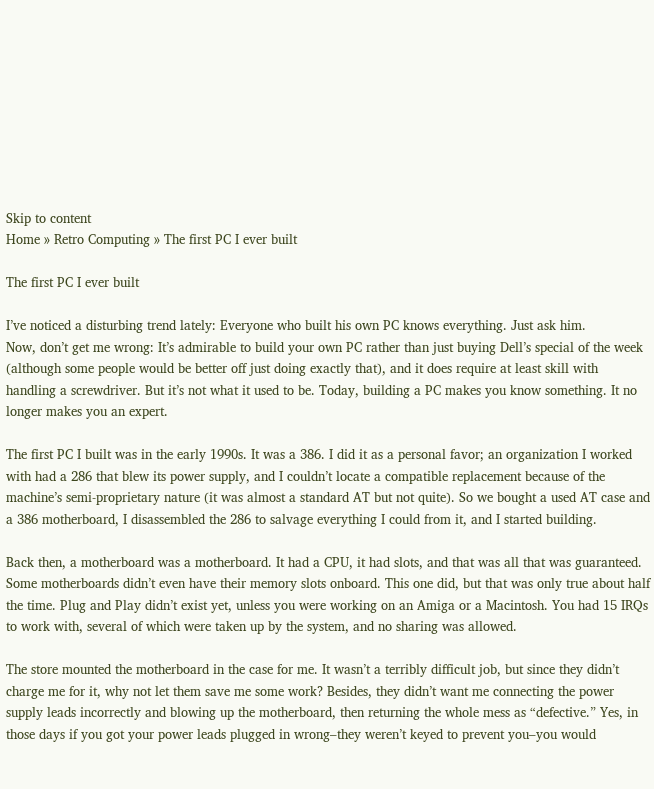Skip to content
Home » Retro Computing » The first PC I ever built

The first PC I ever built

I’ve noticed a disturbing trend lately: Everyone who built his own PC knows everything. Just ask him.
Now, don’t get me wrong: It’s admirable to build your own PC rather than just buying Dell’s special of the week (although some people would be better off just doing exactly that), and it does require at least skill with handling a screwdriver. But it’s not what it used to be. Today, building a PC makes you know something. It no longer makes you an expert.

The first PC I built was in the early 1990s. It was a 386. I did it as a personal favor; an organization I worked with had a 286 that blew its power supply, and I couldn’t locate a compatible replacement because of the machine’s semi-proprietary nature (it was almost a standard AT but not quite). So we bought a used AT case and a 386 motherboard, I disassembled the 286 to salvage everything I could from it, and I started building.

Back then, a motherboard was a motherboard. It had a CPU, it had slots, and that was all that was guaranteed. Some motherboards didn’t even have their memory slots onboard. This one did, but that was only true about half the time. Plug and Play didn’t exist yet, unless you were working on an Amiga or a Macintosh. You had 15 IRQs to work with, several of which were taken up by the system, and no sharing was allowed.

The store mounted the motherboard in the case for me. It wasn’t a terribly difficult job, but since they didn’t charge me for it, why not let them save me some work? Besides, they didn’t want me connecting the power supply leads incorrectly and blowing up the motherboard, then returning the whole mess as “defective.” Yes, in those days if you got your power leads plugged in wrong–they weren’t keyed to prevent you–you would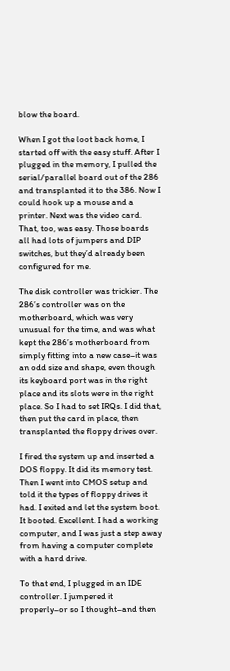blow the board.

When I got the loot back home, I started off with the easy stuff. After I plugged in the memory, I pulled the serial/parallel board out of the 286 and transplanted it to the 386. Now I could hook up a mouse and a printer. Next was the video card. That, too, was easy. Those boards all had lots of jumpers and DIP switches, but they’d already been configured for me.

The disk controller was trickier. The 286’s controller was on the motherboard, which was very unusual for the time, and was what kept the 286’s motherboard from simply fitting into a new case–it was an odd size and shape, even though its keyboard port was in the right place and its slots were in the right place. So I had to set IRQs. I did that, then put the card in place, then transplanted the floppy drives over.

I fired the system up and inserted a DOS floppy. It did its memory test. Then I went into CMOS setup and told it the types of floppy drives it had. I exited and let the system boot. It booted. Excellent. I had a working computer, and I was just a step away from having a computer complete with a hard drive.

To that end, I plugged in an IDE controller. I jumpered it properly–or so I thought–and then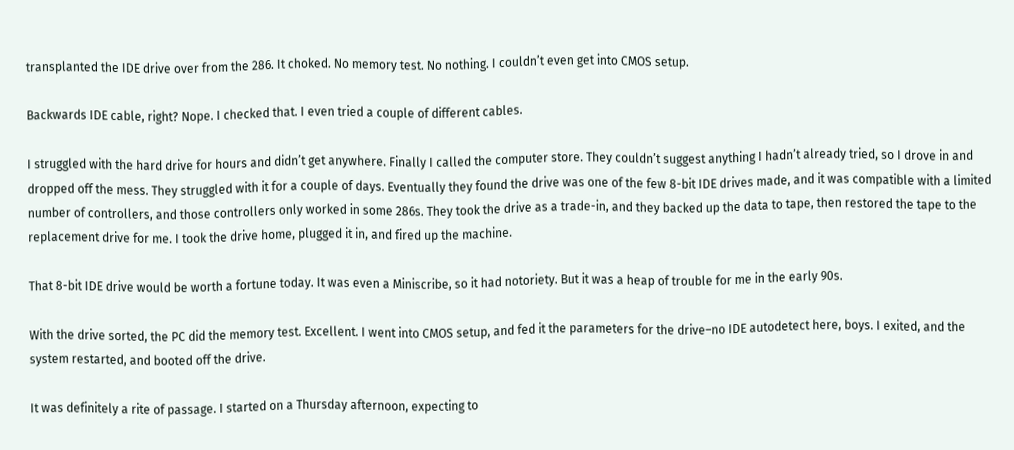transplanted the IDE drive over from the 286. It choked. No memory test. No nothing. I couldn’t even get into CMOS setup.

Backwards IDE cable, right? Nope. I checked that. I even tried a couple of different cables.

I struggled with the hard drive for hours and didn’t get anywhere. Finally I called the computer store. They couldn’t suggest anything I hadn’t already tried, so I drove in and dropped off the mess. They struggled with it for a couple of days. Eventually they found the drive was one of the few 8-bit IDE drives made, and it was compatible with a limited number of controllers, and those controllers only worked in some 286s. They took the drive as a trade-in, and they backed up the data to tape, then restored the tape to the replacement drive for me. I took the drive home, plugged it in, and fired up the machine.

That 8-bit IDE drive would be worth a fortune today. It was even a Miniscribe, so it had notoriety. But it was a heap of trouble for me in the early 90s.

With the drive sorted, the PC did the memory test. Excellent. I went into CMOS setup, and fed it the parameters for the drive–no IDE autodetect here, boys. I exited, and the system restarted, and booted off the drive.

It was definitely a rite of passage. I started on a Thursday afternoon, expecting to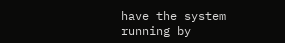have the system running by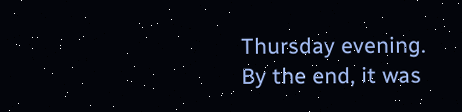Thursday evening. By the end, it was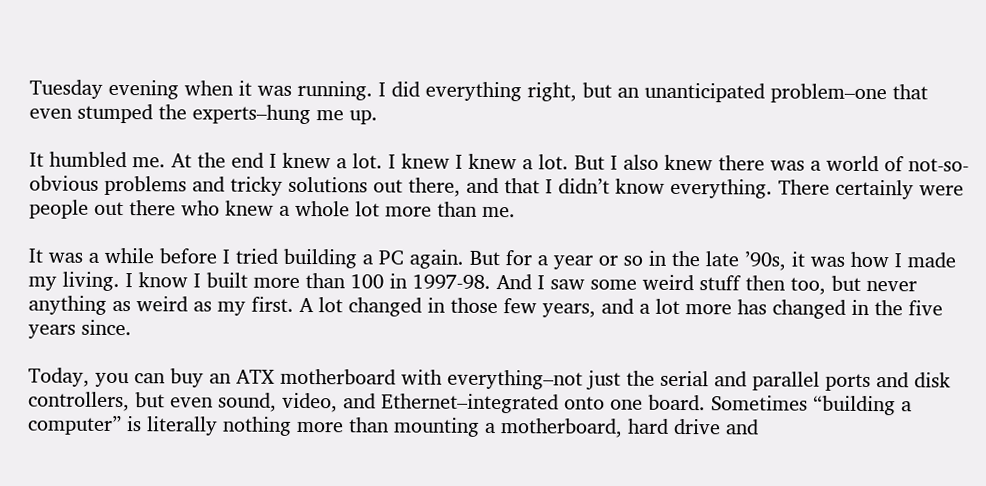Tuesday evening when it was running. I did everything right, but an unanticipated problem–one that even stumped the experts–hung me up.

It humbled me. At the end I knew a lot. I knew I knew a lot. But I also knew there was a world of not-so-obvious problems and tricky solutions out there, and that I didn’t know everything. There certainly were people out there who knew a whole lot more than me.

It was a while before I tried building a PC again. But for a year or so in the late ’90s, it was how I made my living. I know I built more than 100 in 1997-98. And I saw some weird stuff then too, but never anything as weird as my first. A lot changed in those few years, and a lot more has changed in the five years since.

Today, you can buy an ATX motherboard with everything–not just the serial and parallel ports and disk controllers, but even sound, video, and Ethernet–integrated onto one board. Sometimes “building a computer” is literally nothing more than mounting a motherboard, hard drive and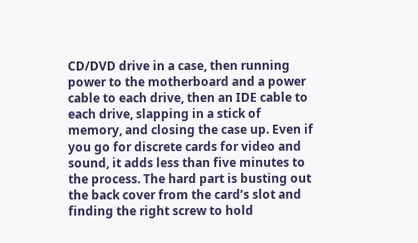CD/DVD drive in a case, then running power to the motherboard and a power cable to each drive, then an IDE cable to each drive, slapping in a stick of memory, and closing the case up. Even if you go for discrete cards for video and sound, it adds less than five minutes to the process. The hard part is busting out the back cover from the card’s slot and finding the right screw to hold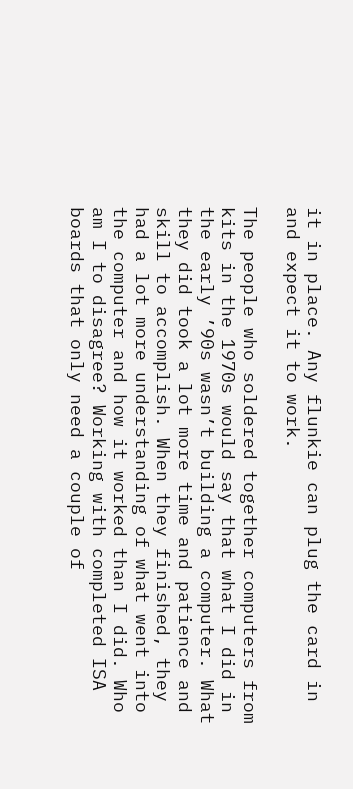it in place. Any flunkie can plug the card in and expect it to work.

The people who soldered together computers from kits in the 1970s would say that what I did in the early ’90s wasn’t building a computer. What they did took a lot more time and patience and skill to accomplish. When they finished, they had a lot more understanding of what went into the computer and how it worked than I did. Who am I to disagree? Working with completed ISA boards that only need a couple of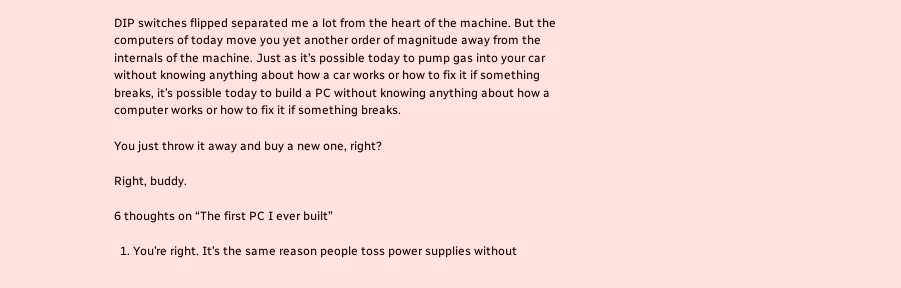DIP switches flipped separated me a lot from the heart of the machine. But the computers of today move you yet another order of magnitude away from the internals of the machine. Just as it’s possible today to pump gas into your car without knowing anything about how a car works or how to fix it if something breaks, it’s possible today to build a PC without knowing anything about how a computer works or how to fix it if something breaks.

You just throw it away and buy a new one, right?

Right, buddy.

6 thoughts on “The first PC I ever built”

  1. You’re right. It’s the same reason people toss power supplies without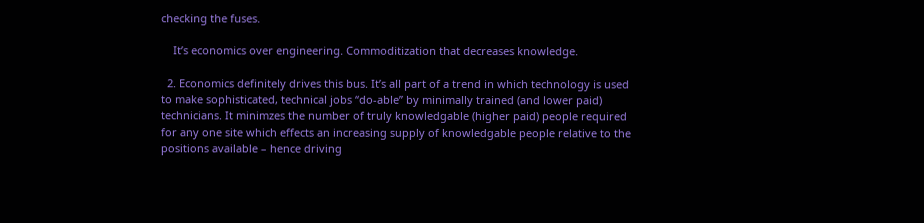checking the fuses.

    It’s economics over engineering. Commoditization that decreases knowledge.

  2. Economics definitely drives this bus. It’s all part of a trend in which technology is used to make sophisticated, technical jobs “do-able” by minimally trained (and lower paid) technicians. It minimzes the number of truly knowledgable (higher paid) people required for any one site which effects an increasing supply of knowledgable people relative to the positions available – hence driving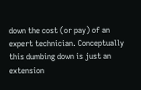down the cost (or pay) of an expert technician. Conceptually this dumbing down is just an extension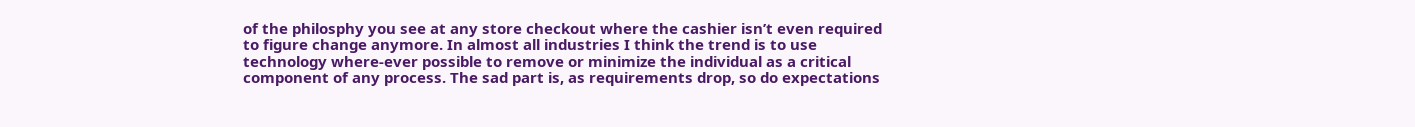of the philosphy you see at any store checkout where the cashier isn’t even required to figure change anymore. In almost all industries I think the trend is to use technology where-ever possible to remove or minimize the individual as a critical component of any process. The sad part is, as requirements drop, so do expectations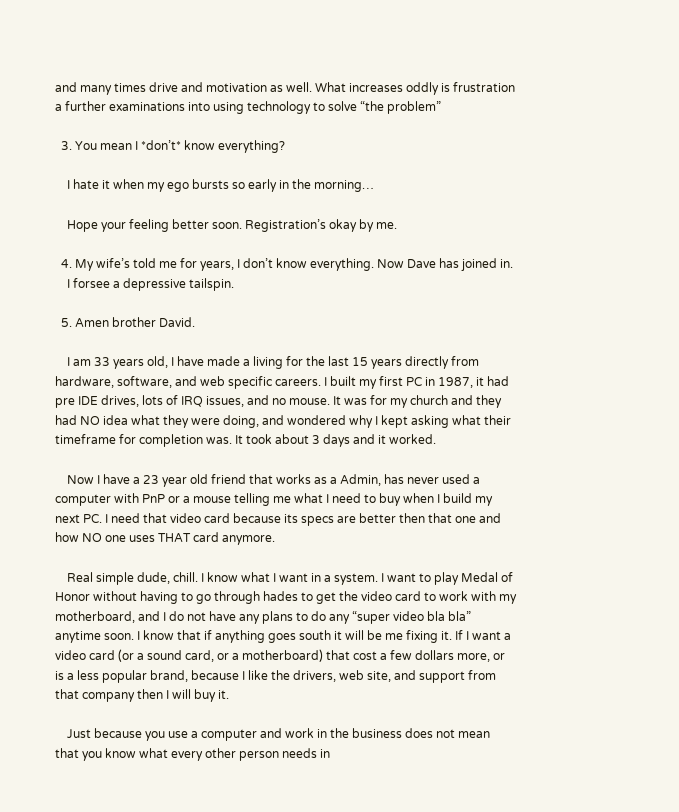and many times drive and motivation as well. What increases oddly is frustration a further examinations into using technology to solve “the problem”

  3. You mean I *don’t* know everything?

    I hate it when my ego bursts so early in the morning…

    Hope your feeling better soon. Registration’s okay by me.

  4. My wife’s told me for years, I don’t know everything. Now Dave has joined in.
    I forsee a depressive tailspin.

  5. Amen brother David.

    I am 33 years old, I have made a living for the last 15 years directly from hardware, software, and web specific careers. I built my first PC in 1987, it had pre IDE drives, lots of IRQ issues, and no mouse. It was for my church and they had NO idea what they were doing, and wondered why I kept asking what their timeframe for completion was. It took about 3 days and it worked.

    Now I have a 23 year old friend that works as a Admin, has never used a computer with PnP or a mouse telling me what I need to buy when I build my next PC. I need that video card because its specs are better then that one and how NO one uses THAT card anymore.

    Real simple dude, chill. I know what I want in a system. I want to play Medal of Honor without having to go through hades to get the video card to work with my motherboard, and I do not have any plans to do any “super video bla bla” anytime soon. I know that if anything goes south it will be me fixing it. If I want a video card (or a sound card, or a motherboard) that cost a few dollars more, or is a less popular brand, because I like the drivers, web site, and support from that company then I will buy it.

    Just because you use a computer and work in the business does not mean that you know what every other person needs in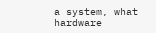a system, what hardware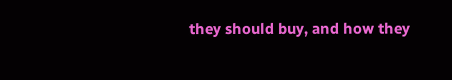they should buy, and how they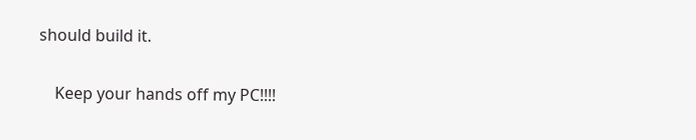should build it.

    Keep your hands off my PC!!!!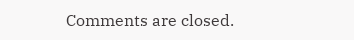Comments are closed.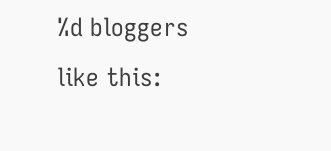%d bloggers like this: